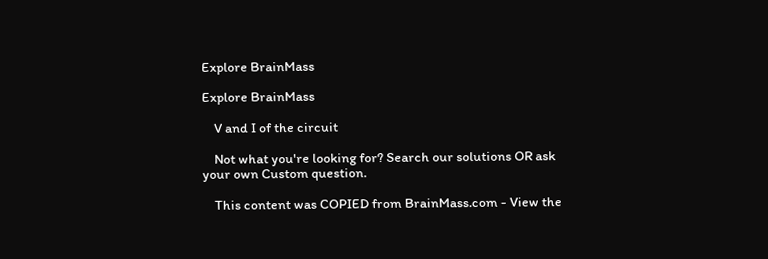Explore BrainMass

Explore BrainMass

    V and I of the circuit

    Not what you're looking for? Search our solutions OR ask your own Custom question.

    This content was COPIED from BrainMass.com - View the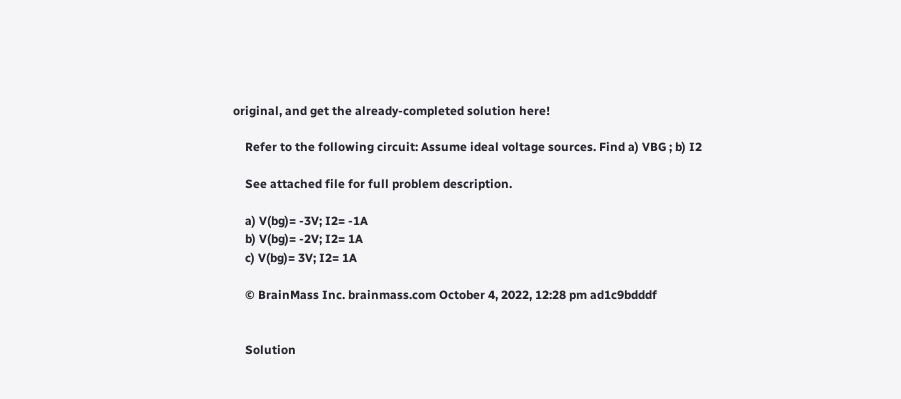original, and get the already-completed solution here!

    Refer to the following circuit: Assume ideal voltage sources. Find a) VBG ; b) I2

    See attached file for full problem description.

    a) V(bg)= -3V; I2= -1A
    b) V(bg)= -2V; I2= 1A
    c) V(bg)= 3V; I2= 1A

    © BrainMass Inc. brainmass.com October 4, 2022, 12:28 pm ad1c9bdddf


    Solution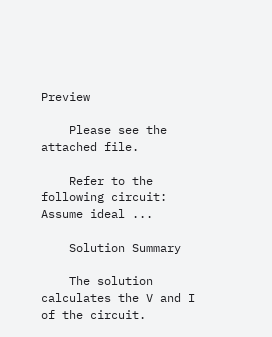Preview

    Please see the attached file.

    Refer to the following circuit: Assume ideal ...

    Solution Summary

    The solution calculates the V and I of the circuit.